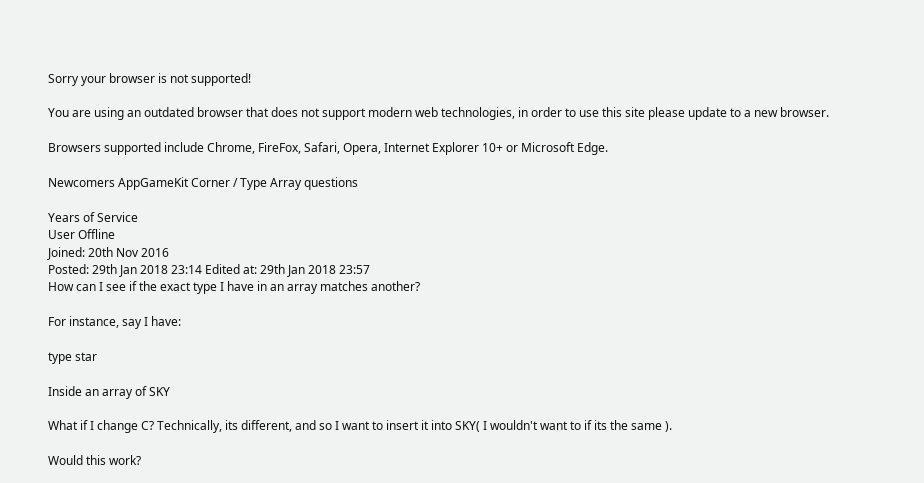Sorry your browser is not supported!

You are using an outdated browser that does not support modern web technologies, in order to use this site please update to a new browser.

Browsers supported include Chrome, FireFox, Safari, Opera, Internet Explorer 10+ or Microsoft Edge.

Newcomers AppGameKit Corner / Type Array questions

Years of Service
User Offline
Joined: 20th Nov 2016
Posted: 29th Jan 2018 23:14 Edited at: 29th Jan 2018 23:57
How can I see if the exact type I have in an array matches another?

For instance, say I have:

type star

Inside an array of SKY

What if I change C? Technically, its different, and so I want to insert it into SKY( I wouldn't want to if its the same ).

Would this work?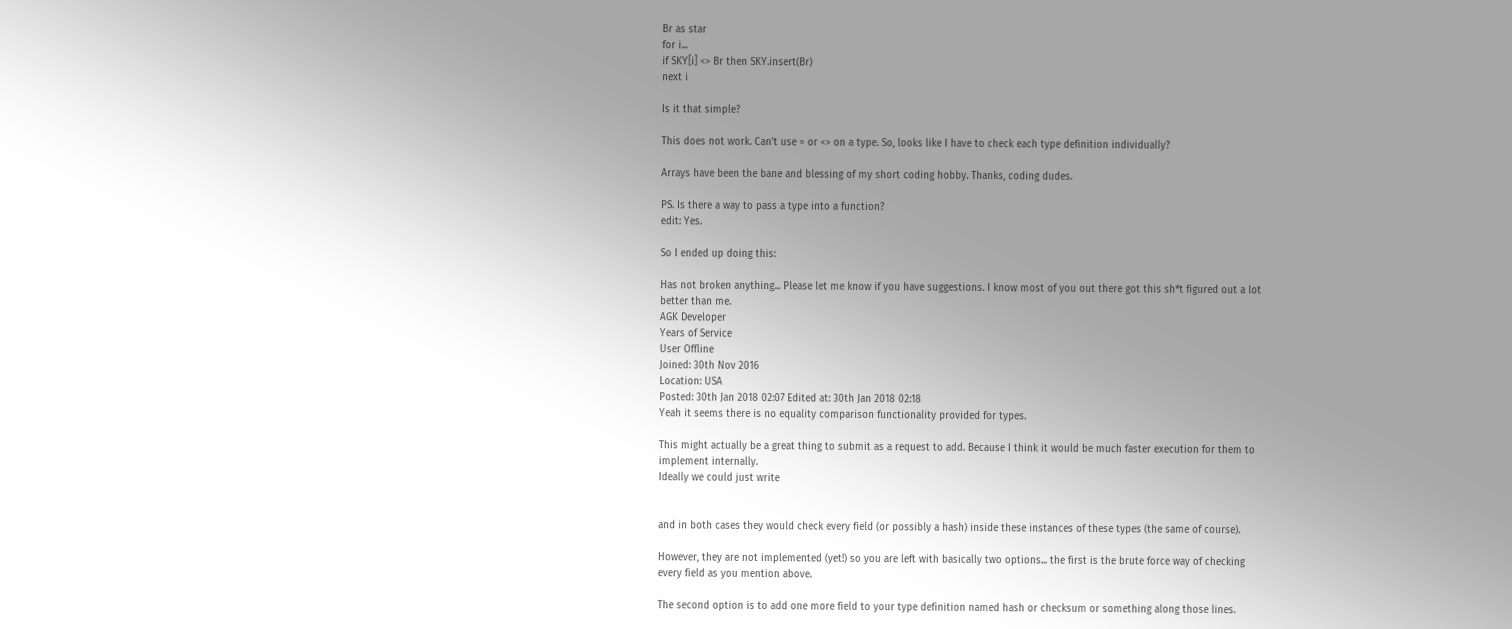Br as star
for i...
if SKY[i] <> Br then SKY.insert(Br)
next i

Is it that simple?

This does not work. Can't use = or <> on a type. So, looks like I have to check each type definition individually?

Arrays have been the bane and blessing of my short coding hobby. Thanks, coding dudes.

PS. Is there a way to pass a type into a function?
edit: Yes.

So I ended up doing this:

Has not broken anything... Please let me know if you have suggestions. I know most of you out there got this sh*t figured out a lot better than me.
AGK Developer
Years of Service
User Offline
Joined: 30th Nov 2016
Location: USA
Posted: 30th Jan 2018 02:07 Edited at: 30th Jan 2018 02:18
Yeah it seems there is no equality comparison functionality provided for types.

This might actually be a great thing to submit as a request to add. Because I think it would be much faster execution for them to implement internally.
Ideally we could just write


and in both cases they would check every field (or possibly a hash) inside these instances of these types (the same of course).

However, they are not implemented (yet!) so you are left with basically two options... the first is the brute force way of checking every field as you mention above.

The second option is to add one more field to your type definition named hash or checksum or something along those lines.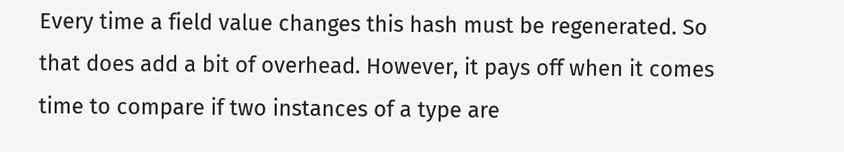Every time a field value changes this hash must be regenerated. So that does add a bit of overhead. However, it pays off when it comes time to compare if two instances of a type are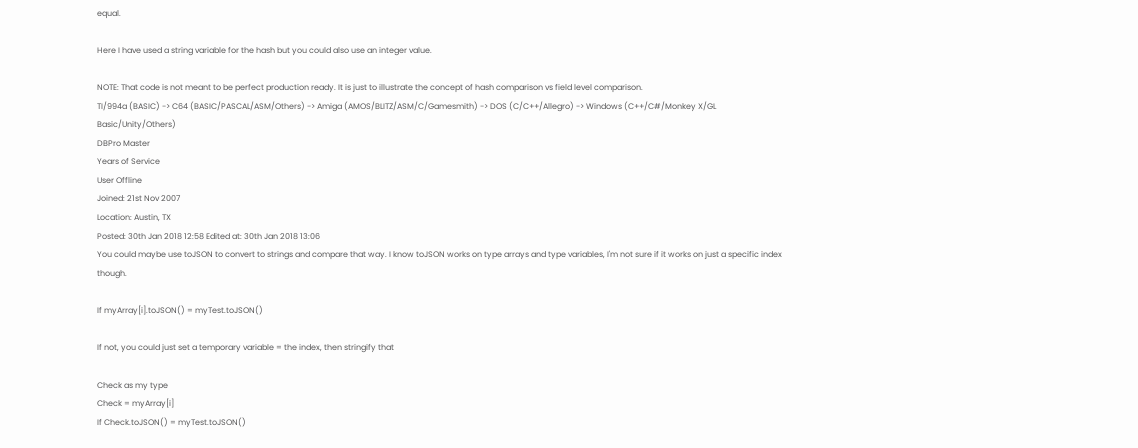equal.

Here I have used a string variable for the hash but you could also use an integer value.

NOTE: That code is not meant to be perfect production ready. It is just to illustrate the concept of hash comparison vs field level comparison.
TI/994a (BASIC) -> C64 (BASIC/PASCAL/ASM/Others) -> Amiga (AMOS/BLITZ/ASM/C/Gamesmith) -> DOS (C/C++/Allegro) -> Windows (C++/C#/Monkey X/GL Basic/Unity/Others)
DBPro Master
Years of Service
User Offline
Joined: 21st Nov 2007
Location: Austin, TX
Posted: 30th Jan 2018 12:58 Edited at: 30th Jan 2018 13:06
You could maybe use toJSON to convert to strings and compare that way. I know toJSON works on type arrays and type variables, I'm not sure if it works on just a specific index though.

If myArray[i].toJSON() = myTest.toJSON()

If not, you could just set a temporary variable = the index, then stringify that

Check as my type
Check = myArray[i]
If Check.toJSON() = myTest.toJSON()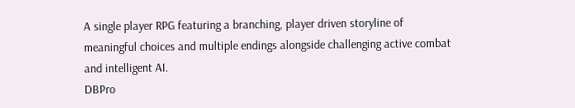A single player RPG featuring a branching, player driven storyline of meaningful choices and multiple endings alongside challenging active combat and intelligent AI.
DBPro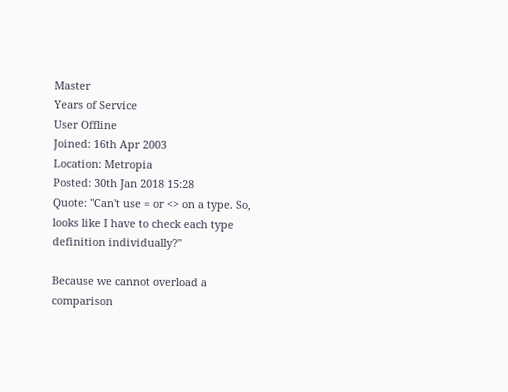Master
Years of Service
User Offline
Joined: 16th Apr 2003
Location: Metropia
Posted: 30th Jan 2018 15:28
Quote: "Can't use = or <> on a type. So, looks like I have to check each type definition individually?"

Because we cannot overload a comparison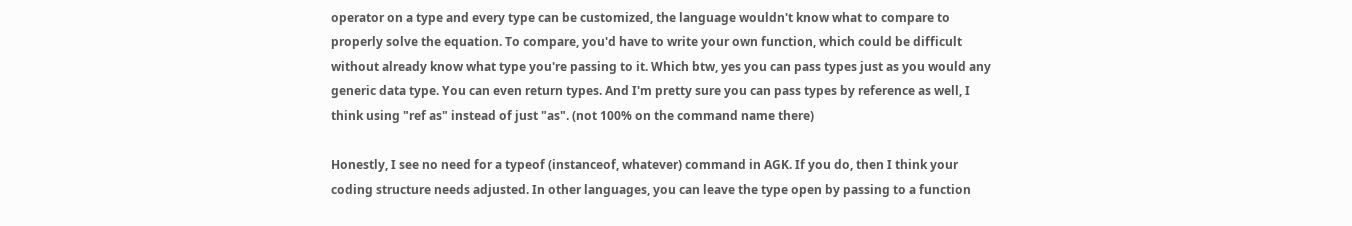operator on a type and every type can be customized, the language wouldn't know what to compare to properly solve the equation. To compare, you'd have to write your own function, which could be difficult without already know what type you're passing to it. Which btw, yes you can pass types just as you would any generic data type. You can even return types. And I'm pretty sure you can pass types by reference as well, I think using "ref as" instead of just "as". (not 100% on the command name there)

Honestly, I see no need for a typeof (instanceof, whatever) command in AGK. If you do, then I think your coding structure needs adjusted. In other languages, you can leave the type open by passing to a function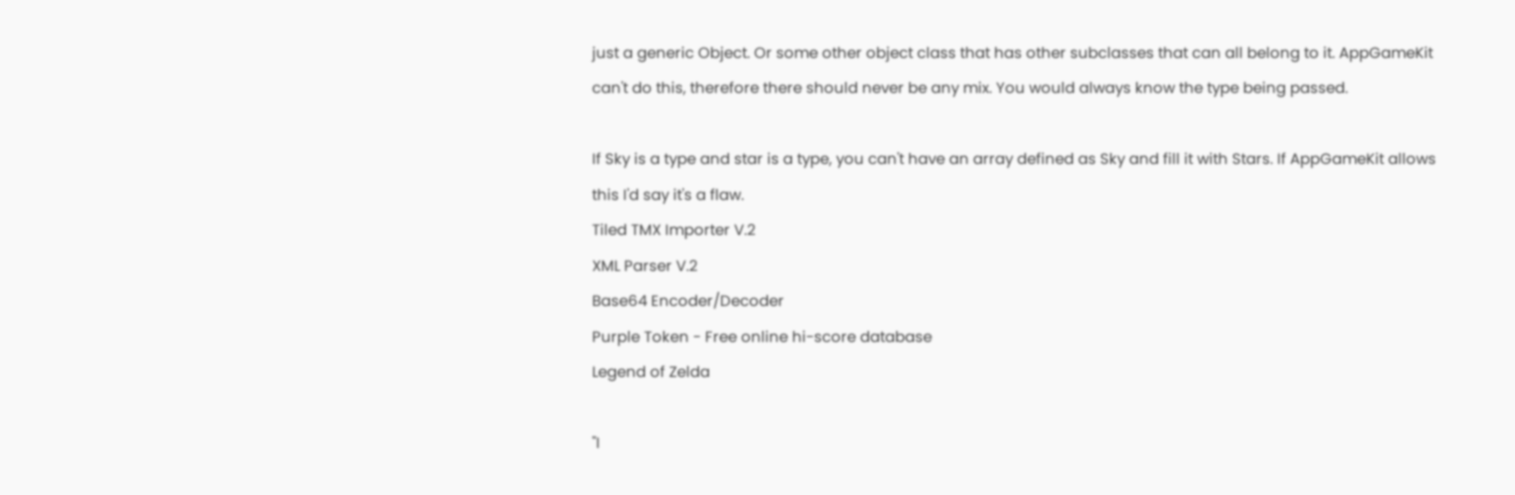just a generic Object. Or some other object class that has other subclasses that can all belong to it. AppGameKit can't do this, therefore there should never be any mix. You would always know the type being passed.

If Sky is a type and star is a type, you can't have an array defined as Sky and fill it with Stars. If AppGameKit allows this I'd say it's a flaw.
Tiled TMX Importer V.2
XML Parser V.2
Base64 Encoder/Decoder
Purple Token - Free online hi-score database
Legend of Zelda

"I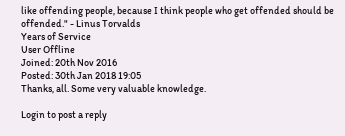like offending people, because I think people who get offended should be offended." - Linus Torvalds
Years of Service
User Offline
Joined: 20th Nov 2016
Posted: 30th Jan 2018 19:05
Thanks, all. Some very valuable knowledge.

Login to post a reply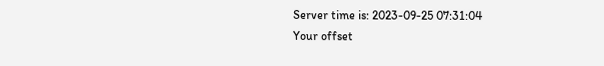Server time is: 2023-09-25 07:31:04
Your offset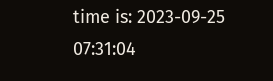time is: 2023-09-25 07:31:04